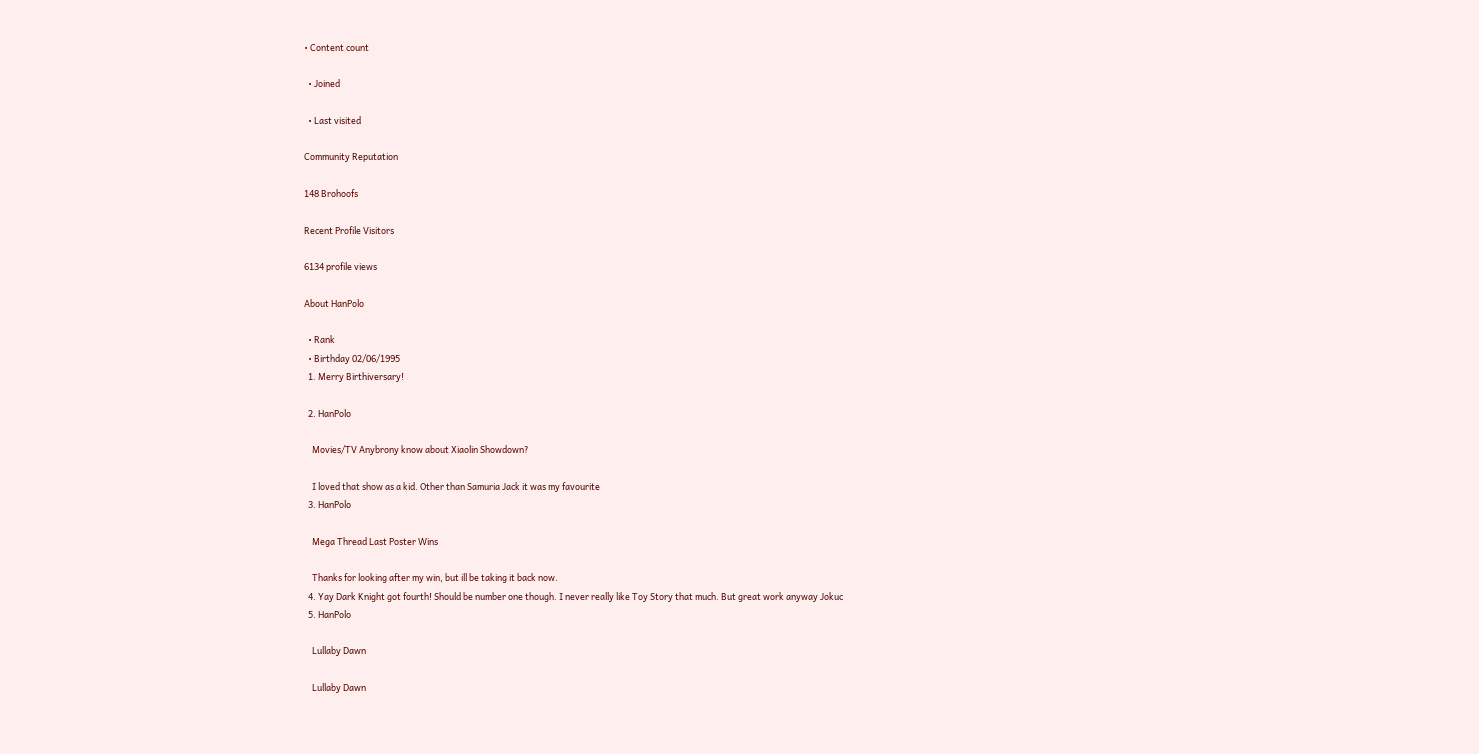• Content count

  • Joined

  • Last visited

Community Reputation

148 Brohoofs

Recent Profile Visitors

6134 profile views

About HanPolo

  • Rank
  • Birthday 02/06/1995
  1. Merry Birthiversary!

  2. HanPolo

    Movies/TV Anybrony know about Xiaolin Showdown?

    I loved that show as a kid. Other than Samuria Jack it was my favourite
  3. HanPolo

    Mega Thread Last Poster Wins

    Thanks for looking after my win, but ill be taking it back now.
  4. Yay Dark Knight got fourth! Should be number one though. I never really like Toy Story that much. But great work anyway Jokuc
  5. HanPolo

    Lullaby Dawn

    Lullaby Dawn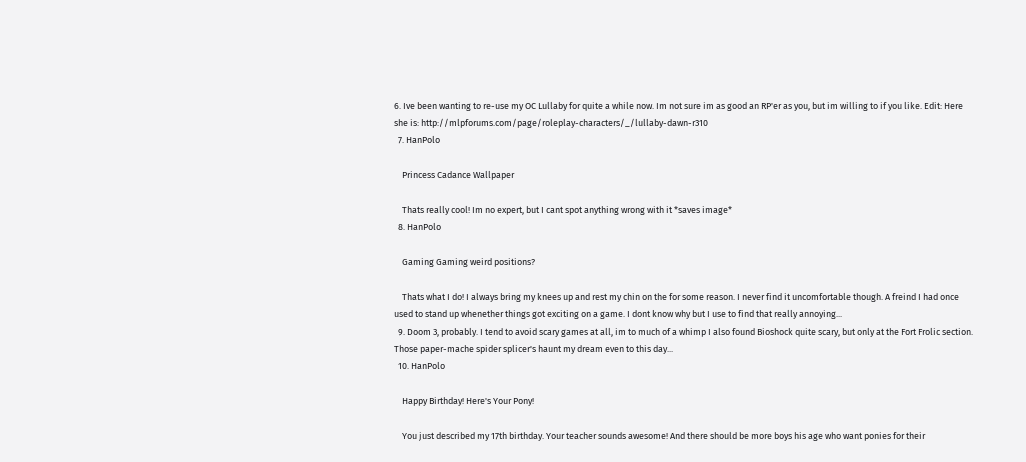6. Ive been wanting to re-use my OC Lullaby for quite a while now. Im not sure im as good an RP'er as you, but im willing to if you like. Edit: Here she is: http://mlpforums.com/page/roleplay-characters/_/lullaby-dawn-r310
  7. HanPolo

    Princess Cadance Wallpaper

    Thats really cool! Im no expert, but I cant spot anything wrong with it *saves image*
  8. HanPolo

    Gaming Gaming weird positions?

    Thats what I do! I always bring my knees up and rest my chin on the for some reason. I never find it uncomfortable though. A freind I had once used to stand up whenether things got exciting on a game. I dont know why but I use to find that really annoying...
  9. Doom 3, probably. I tend to avoid scary games at all, im to much of a whimp I also found Bioshock quite scary, but only at the Fort Frolic section. Those paper-mache spider splicer's haunt my dream even to this day...
  10. HanPolo

    Happy Birthday! Here's Your Pony!

    You just described my 17th birthday. Your teacher sounds awesome! And there should be more boys his age who want ponies for their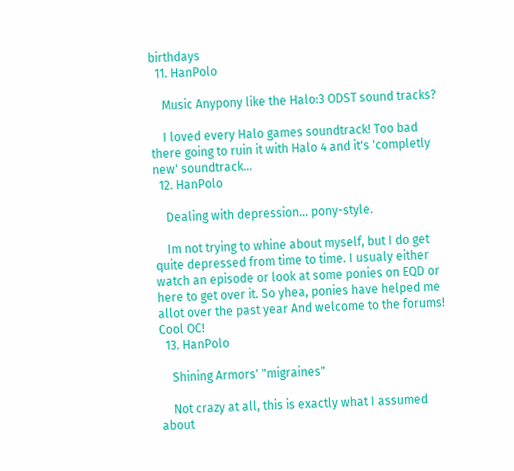birthdays
  11. HanPolo

    Music Anypony like the Halo:3 ODST sound tracks?

    I loved every Halo games soundtrack! Too bad there going to ruin it with Halo 4 and it's 'completly new' soundtrack...
  12. HanPolo

    Dealing with depression... pony-style.

    Im not trying to whine about myself, but I do get quite depressed from time to time. I usualy either watch an episode or look at some ponies on EQD or here to get over it. So yhea, ponies have helped me allot over the past year And welcome to the forums! Cool OC!
  13. HanPolo

    Shining Armors' "migraines"

    Not crazy at all, this is exactly what I assumed about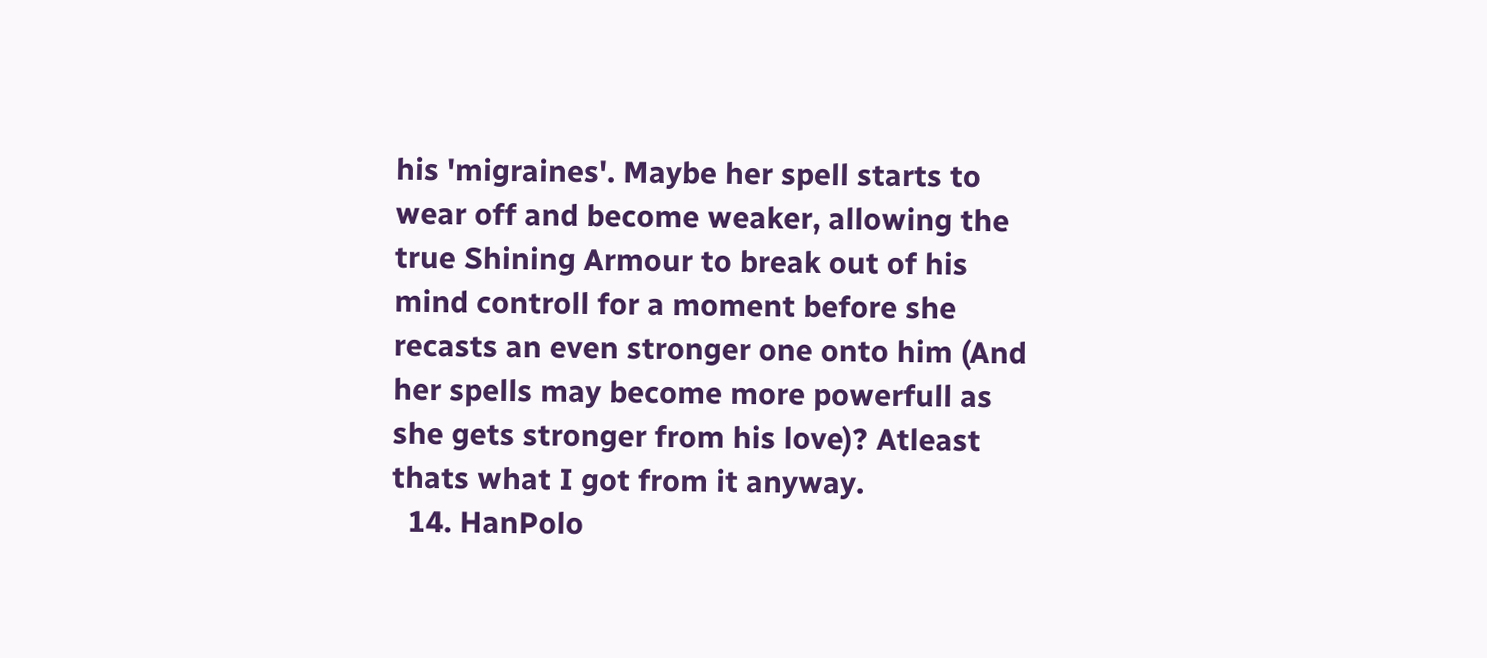his 'migraines'. Maybe her spell starts to wear off and become weaker, allowing the true Shining Armour to break out of his mind controll for a moment before she recasts an even stronger one onto him (And her spells may become more powerfull as she gets stronger from his love)? Atleast thats what I got from it anyway.
  14. HanPolo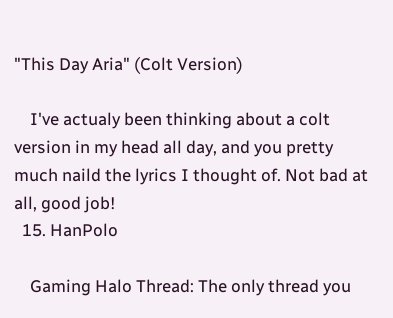"This Day Aria" (Colt Version)

    I've actualy been thinking about a colt version in my head all day, and you pretty much naild the lyrics I thought of. Not bad at all, good job!
  15. HanPolo

    Gaming Halo Thread: The only thread you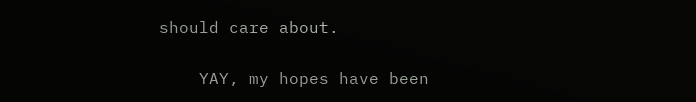should care about.

    YAY, my hopes have been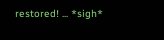restored! ... *sigh*